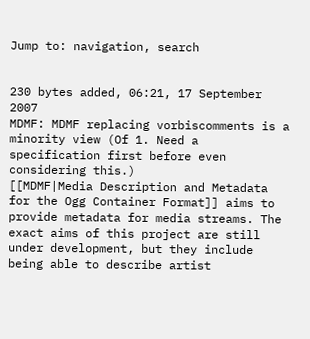Jump to: navigation, search


230 bytes added, 06:21, 17 September 2007
MDMF: MDMF replacing vorbiscomments is a minority view (Of 1. Need a specification first before even considering this.)
[[MDMF|Media Description and Metadata for the Ogg Container Format]] aims to provide metadata for media streams. The exact aims of this project are still under development, but they include being able to describe artist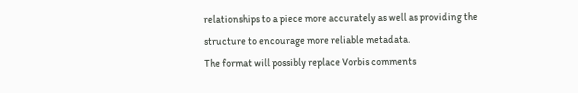relationships to a piece more accurately as well as providing the structure to encourage more reliable metadata.
The format will possibly replace Vorbis comments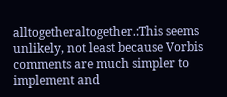alltogetheraltogether.:This seems unlikely, not least because Vorbis comments are much simpler to implement and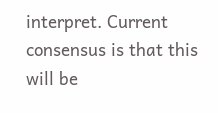interpret. Current consensus is that this will be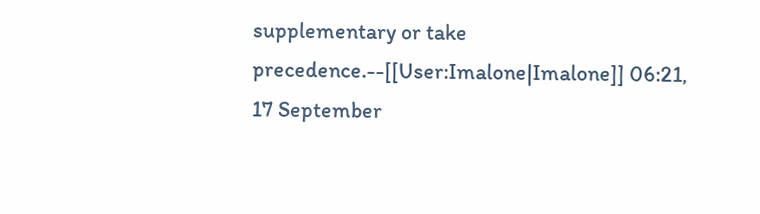supplementary or take precedence.--[[User:Imalone|Imalone]] 06:21, 17 September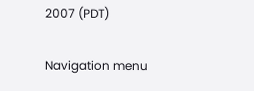2007 (PDT)

Navigation menu